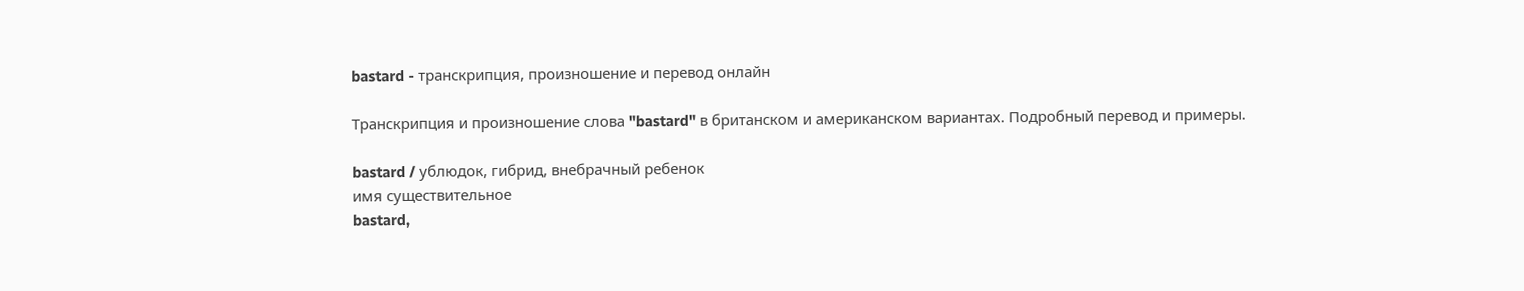bastard - транскрипция, произношение и перевод онлайн

Транскрипция и произношение слова "bastard" в британском и американском вариантах. Подробный перевод и примеры.

bastard / ублюдок, гибрид, внебрачный ребенок
имя существительное
bastard,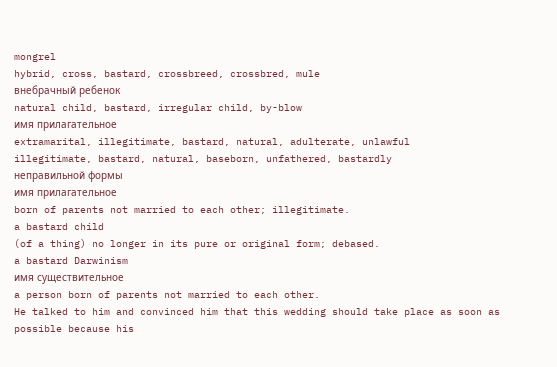mongrel
hybrid, cross, bastard, crossbreed, crossbred, mule
внебрачный ребенок
natural child, bastard, irregular child, by-blow
имя прилагательное
extramarital, illegitimate, bastard, natural, adulterate, unlawful
illegitimate, bastard, natural, baseborn, unfathered, bastardly
неправильной формы
имя прилагательное
born of parents not married to each other; illegitimate.
a bastard child
(of a thing) no longer in its pure or original form; debased.
a bastard Darwinism
имя существительное
a person born of parents not married to each other.
He talked to him and convinced him that this wedding should take place as soon as possible because his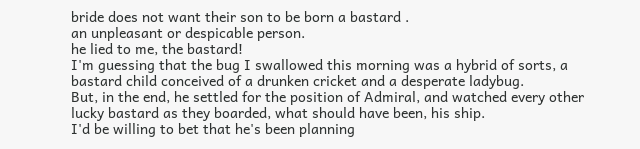bride does not want their son to be born a bastard .
an unpleasant or despicable person.
he lied to me, the bastard!
I'm guessing that the bug I swallowed this morning was a hybrid of sorts, a bastard child conceived of a drunken cricket and a desperate ladybug.
But, in the end, he settled for the position of Admiral, and watched every other lucky bastard as they boarded, what should have been, his ship.
I'd be willing to bet that he's been planning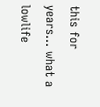this for years… what a lowlife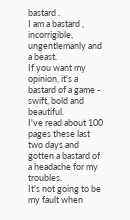bastard .
I am a bastard , incorrigible, ungentlemanly and a beast.
If you want my opinion, it's a bastard of a game - swift, bold and beautiful.
I've read about 100 pages these last two days and gotten a bastard of a headache for my troubles.
It's not going to be my fault when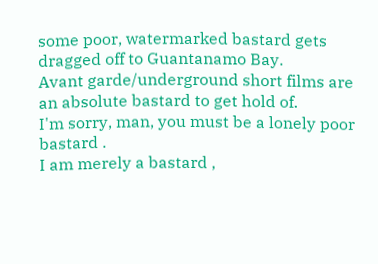some poor, watermarked bastard gets dragged off to Guantanamo Bay.
Avant garde/underground short films are an absolute bastard to get hold of.
I'm sorry, man, you must be a lonely poor bastard .
I am merely a bastard ,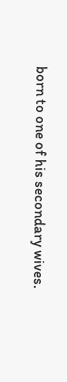born to one of his secondary wives.